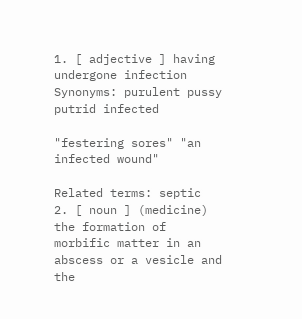1. [ adjective ] having undergone infection
Synonyms: purulent pussy putrid infected

"festering sores" "an infected wound"

Related terms: septic
2. [ noun ] (medicine) the formation of morbific matter in an abscess or a vesicle and the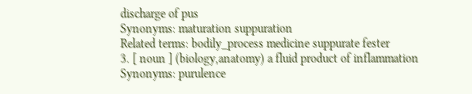discharge of pus
Synonyms: maturation suppuration
Related terms: bodily_process medicine suppurate fester
3. [ noun ] (biology,anatomy) a fluid product of inflammation
Synonyms: purulence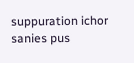suppuration ichor sanies pus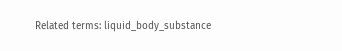Related terms: liquid_body_substance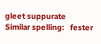gleet suppurate
Similar spelling:   fester